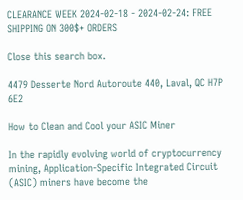CLEARANCE WEEK 2024-02-18 - 2024-02-24: FREE SHIPPING ON 300$+ ORDERS

Close this search box.

4479 Desserte Nord Autoroute 440, Laval, QC H7P 6E2

How to Clean and Cool your ASIC Miner

In the rapidly evolving world of cryptocurrency mining, Application-Specific Integrated Circuit (ASIC) miners have become the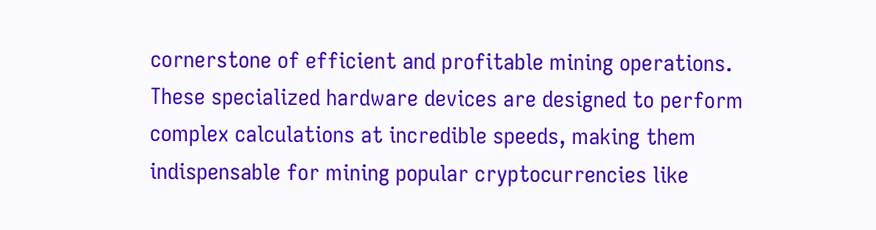cornerstone of efficient and profitable mining operations. These specialized hardware devices are designed to perform complex calculations at incredible speeds, making them indispensable for mining popular cryptocurrencies like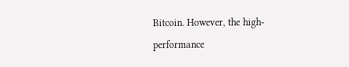Bitcoin. However, the high-performance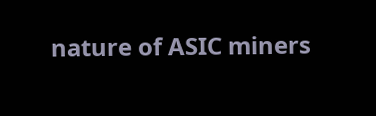nature of ASIC miners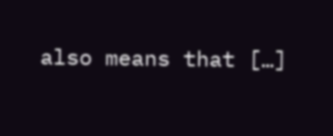also means that […]